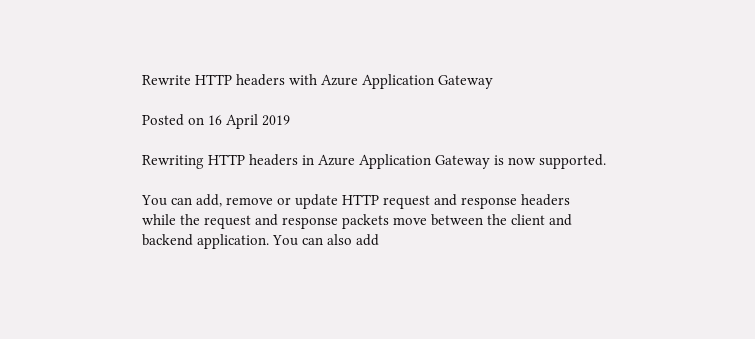Rewrite HTTP headers with Azure Application Gateway

Posted on 16 April 2019

Rewriting HTTP headers in Azure Application Gateway is now supported.

You can add, remove or update HTTP request and response headers while the request and response packets move between the client and backend application. You can also add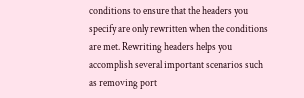conditions to ensure that the headers you specify are only rewritten when the conditions are met. Rewriting headers helps you accomplish several important scenarios such as removing port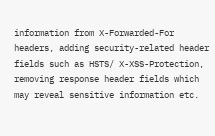information from X-Forwarded-For headers, adding security-related header fields such as HSTS/ X-XSS-Protection, removing response header fields which may reveal sensitive information etc.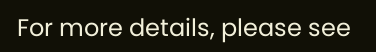For more details, please see